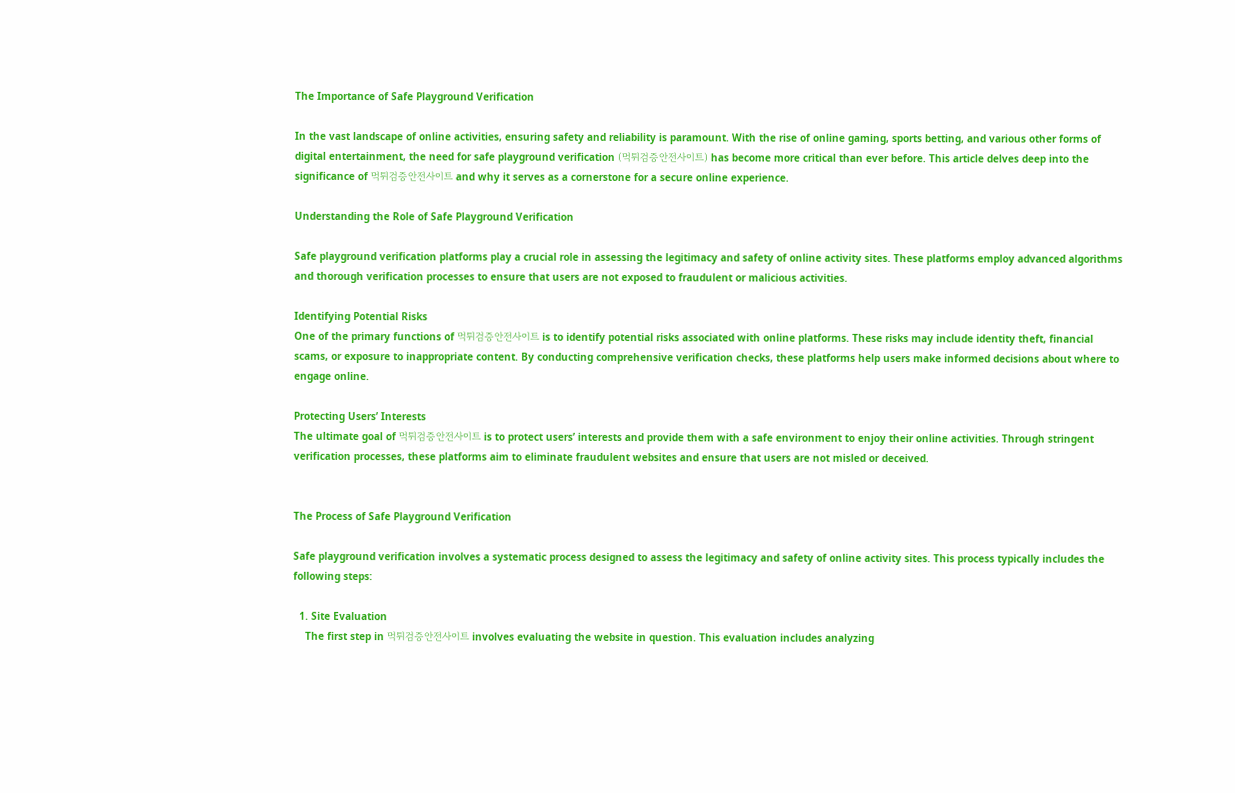The Importance of Safe Playground Verification

In the vast landscape of online activities, ensuring safety and reliability is paramount. With the rise of online gaming, sports betting, and various other forms of digital entertainment, the need for safe playground verification (먹튀검증안전사이트) has become more critical than ever before. This article delves deep into the significance of 먹튀검증안전사이트 and why it serves as a cornerstone for a secure online experience.

Understanding the Role of Safe Playground Verification

Safe playground verification platforms play a crucial role in assessing the legitimacy and safety of online activity sites. These platforms employ advanced algorithms and thorough verification processes to ensure that users are not exposed to fraudulent or malicious activities.

Identifying Potential Risks
One of the primary functions of 먹튀검증안전사이트 is to identify potential risks associated with online platforms. These risks may include identity theft, financial scams, or exposure to inappropriate content. By conducting comprehensive verification checks, these platforms help users make informed decisions about where to engage online.

Protecting Users’ Interests
The ultimate goal of 먹튀검증안전사이트 is to protect users’ interests and provide them with a safe environment to enjoy their online activities. Through stringent verification processes, these platforms aim to eliminate fraudulent websites and ensure that users are not misled or deceived.


The Process of Safe Playground Verification

Safe playground verification involves a systematic process designed to assess the legitimacy and safety of online activity sites. This process typically includes the following steps:

  1. Site Evaluation
    The first step in 먹튀검증안전사이트 involves evaluating the website in question. This evaluation includes analyzing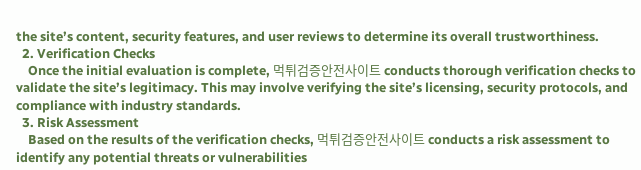the site’s content, security features, and user reviews to determine its overall trustworthiness.
  2. Verification Checks
    Once the initial evaluation is complete, 먹튀검증안전사이트 conducts thorough verification checks to validate the site’s legitimacy. This may involve verifying the site’s licensing, security protocols, and compliance with industry standards.
  3. Risk Assessment
    Based on the results of the verification checks, 먹튀검증안전사이트 conducts a risk assessment to identify any potential threats or vulnerabilities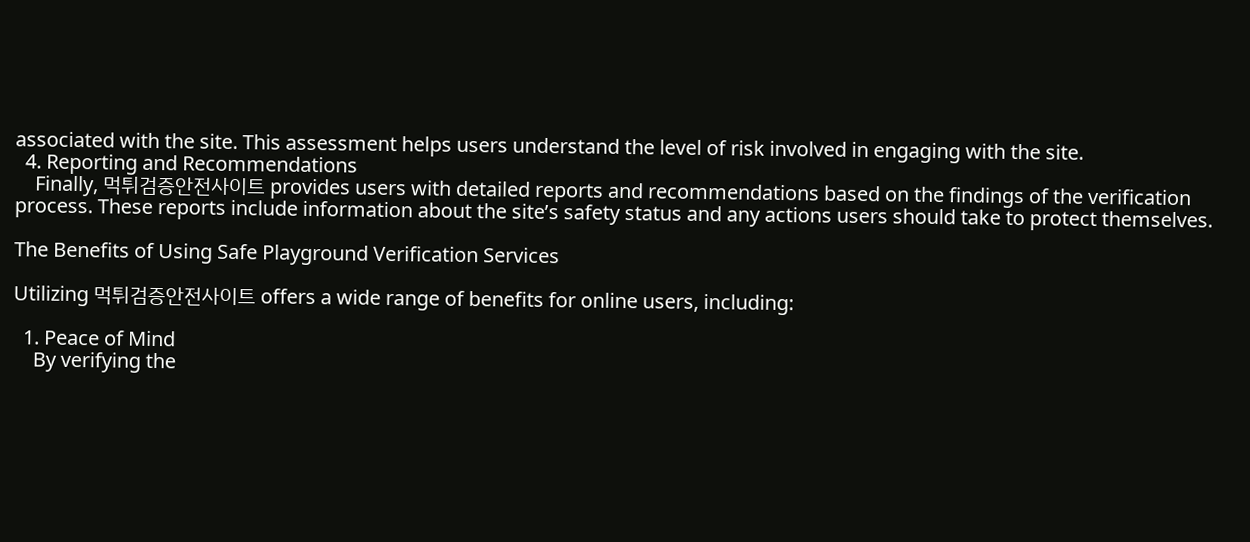associated with the site. This assessment helps users understand the level of risk involved in engaging with the site.
  4. Reporting and Recommendations
    Finally, 먹튀검증안전사이트 provides users with detailed reports and recommendations based on the findings of the verification process. These reports include information about the site’s safety status and any actions users should take to protect themselves.

The Benefits of Using Safe Playground Verification Services

Utilizing 먹튀검증안전사이트 offers a wide range of benefits for online users, including:

  1. Peace of Mind
    By verifying the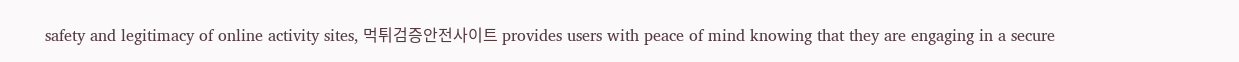safety and legitimacy of online activity sites, 먹튀검증안전사이트 provides users with peace of mind knowing that they are engaging in a secure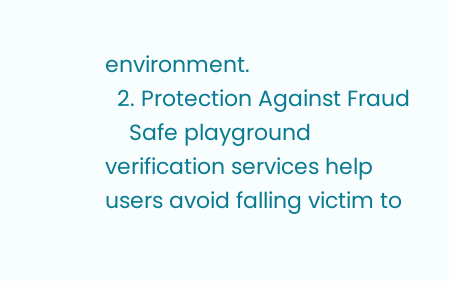environment.
  2. Protection Against Fraud
    Safe playground verification services help users avoid falling victim to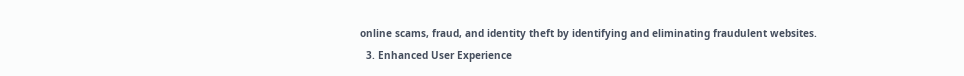online scams, fraud, and identity theft by identifying and eliminating fraudulent websites.
  3. Enhanced User Experience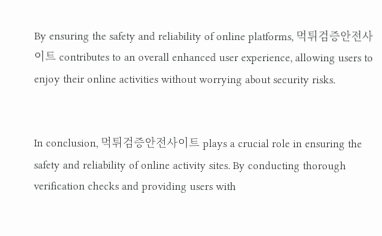By ensuring the safety and reliability of online platforms, 먹튀검증안전사이트 contributes to an overall enhanced user experience, allowing users to enjoy their online activities without worrying about security risks.


In conclusion, 먹튀검증안전사이트 plays a crucial role in ensuring the safety and reliability of online activity sites. By conducting thorough verification checks and providing users with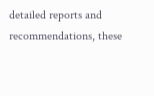detailed reports and recommendations, these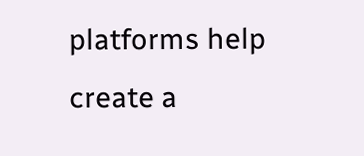platforms help create a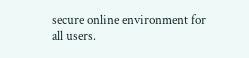secure online environment for all users.